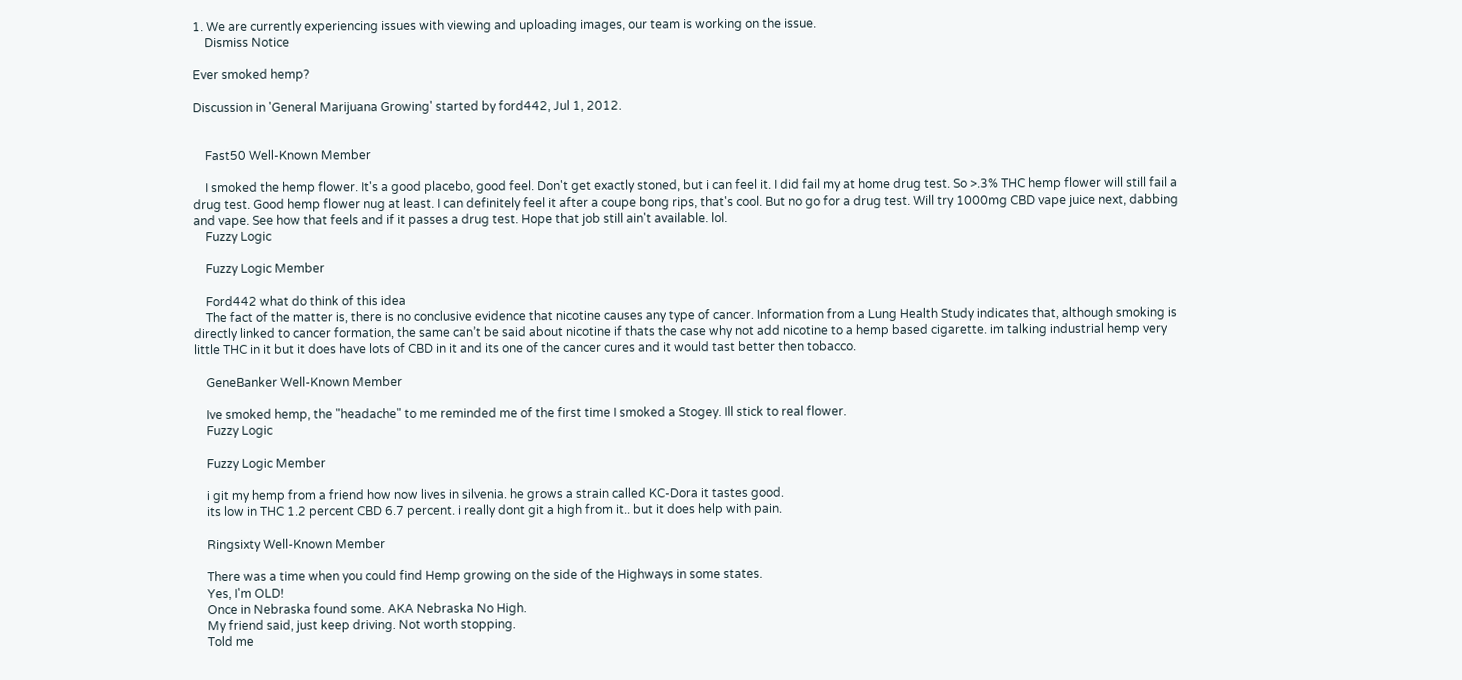1. We are currently experiencing issues with viewing and uploading images, our team is working on the issue.
    Dismiss Notice

Ever smoked hemp?

Discussion in 'General Marijuana Growing' started by ford442, Jul 1, 2012.


    Fast50 Well-Known Member

    I smoked the hemp flower. It's a good placebo, good feel. Don't get exactly stoned, but i can feel it. I did fail my at home drug test. So >.3% THC hemp flower will still fail a drug test. Good hemp flower nug at least. I can definitely feel it after a coupe bong rips, that's cool. But no go for a drug test. Will try 1000mg CBD vape juice next, dabbing and vape. See how that feels and if it passes a drug test. Hope that job still ain't available. lol.
    Fuzzy Logic

    Fuzzy Logic Member

    Ford442 what do think of this idea
    The fact of the matter is, there is no conclusive evidence that nicotine causes any type of cancer. Information from a Lung Health Study indicates that, although smoking is directly linked to cancer formation, the same can’t be said about nicotine if thats the case why not add nicotine to a hemp based cigarette. im talking industrial hemp very little THC in it but it does have lots of CBD in it and its one of the cancer cures and it would tast better then tobacco.

    GeneBanker Well-Known Member

    Ive smoked hemp, the "headache" to me reminded me of the first time I smoked a Stogey. Ill stick to real flower.
    Fuzzy Logic

    Fuzzy Logic Member

    i git my hemp from a friend how now lives in silvenia. he grows a strain called KC-Dora it tastes good.
    its low in THC 1.2 percent CBD 6.7 percent. i really dont git a high from it.. but it does help with pain.

    Ringsixty Well-Known Member

    There was a time when you could find Hemp growing on the side of the Highways in some states.
    Yes, I'm OLD!
    Once in Nebraska found some. AKA Nebraska No High.
    My friend said, just keep driving. Not worth stopping.
    Told me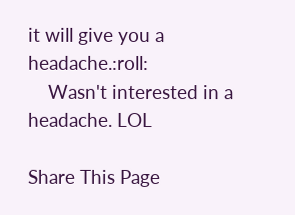it will give you a headache.:roll:
    Wasn't interested in a headache. LOL

Share This Page